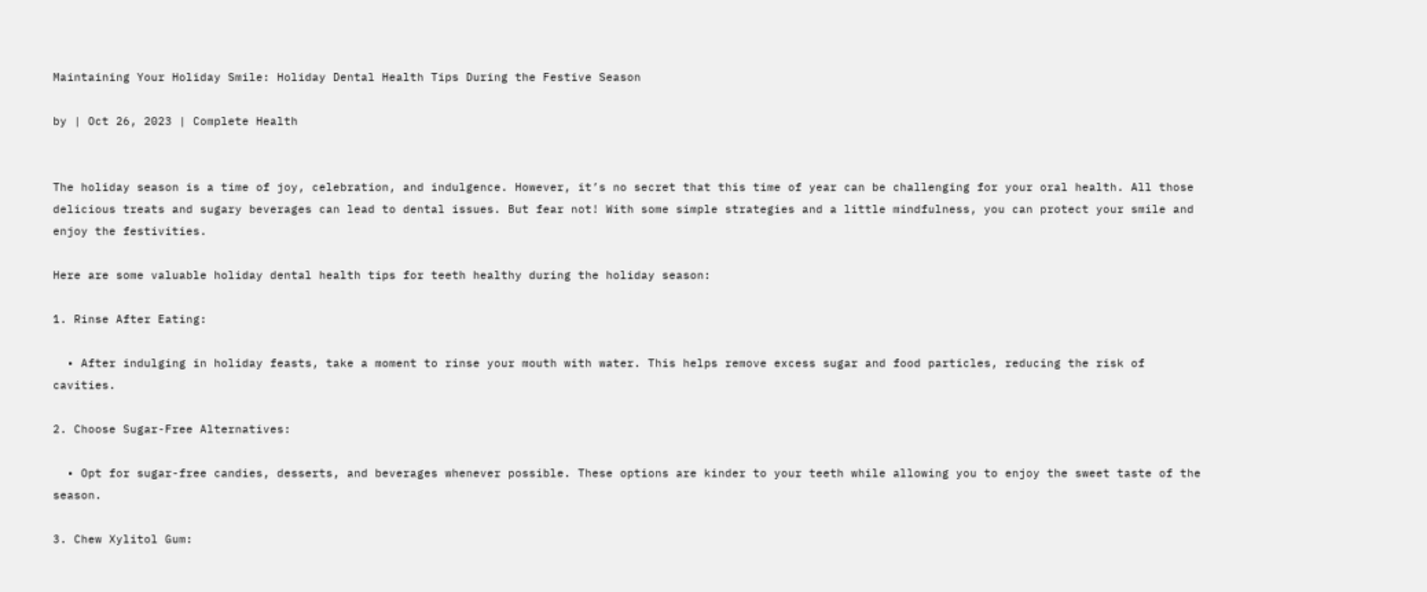Maintaining Your Holiday Smile: Holiday Dental Health Tips During the Festive Season

by | Oct 26, 2023 | Complete Health


The holiday season is a time of joy, celebration, and indulgence. However, it’s no secret that this time of year can be challenging for your oral health. All those delicious treats and sugary beverages can lead to dental issues. But fear not! With some simple strategies and a little mindfulness, you can protect your smile and enjoy the festivities.

Here are some valuable holiday dental health tips for teeth healthy during the holiday season:

1. Rinse After Eating:

  • After indulging in holiday feasts, take a moment to rinse your mouth with water. This helps remove excess sugar and food particles, reducing the risk of cavities.

2. Choose Sugar-Free Alternatives:

  • Opt for sugar-free candies, desserts, and beverages whenever possible. These options are kinder to your teeth while allowing you to enjoy the sweet taste of the season.

3. Chew Xylitol Gum: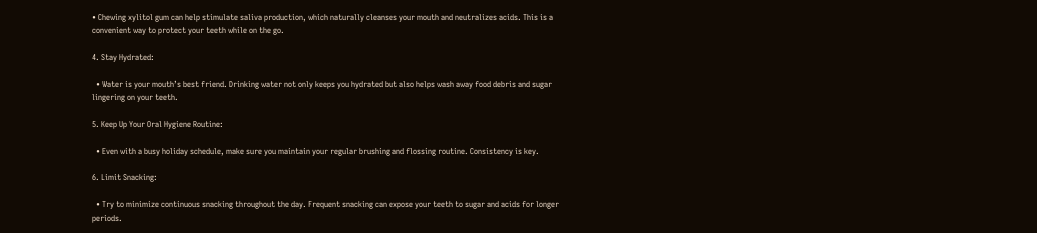• Chewing xylitol gum can help stimulate saliva production, which naturally cleanses your mouth and neutralizes acids. This is a convenient way to protect your teeth while on the go.

4. Stay Hydrated:

  • Water is your mouth’s best friend. Drinking water not only keeps you hydrated but also helps wash away food debris and sugar lingering on your teeth.

5. Keep Up Your Oral Hygiene Routine:

  • Even with a busy holiday schedule, make sure you maintain your regular brushing and flossing routine. Consistency is key.

6. Limit Snacking:

  • Try to minimize continuous snacking throughout the day. Frequent snacking can expose your teeth to sugar and acids for longer periods.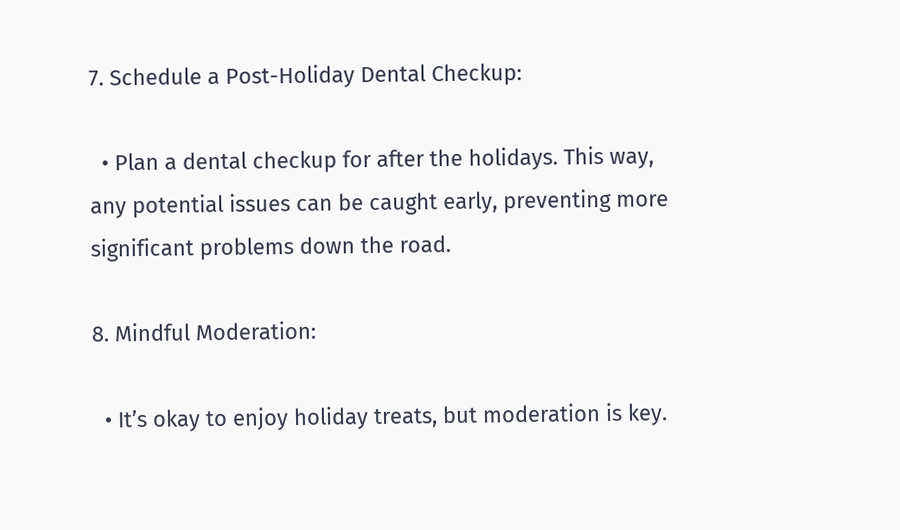7. Schedule a Post-Holiday Dental Checkup:

  • Plan a dental checkup for after the holidays. This way, any potential issues can be caught early, preventing more significant problems down the road.

8. Mindful Moderation:

  • It’s okay to enjoy holiday treats, but moderation is key.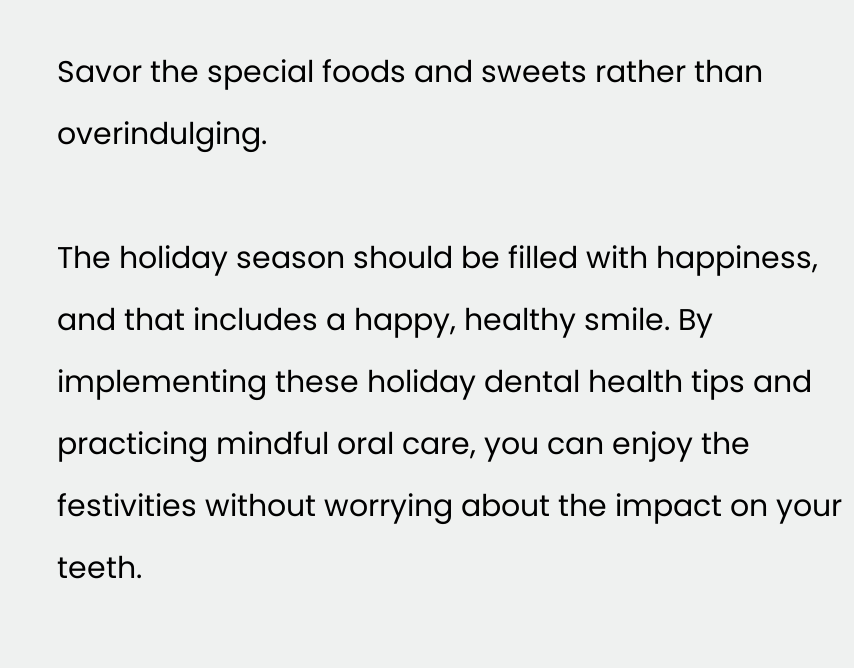Savor the special foods and sweets rather than overindulging.

The holiday season should be filled with happiness, and that includes a happy, healthy smile. By implementing these holiday dental health tips and practicing mindful oral care, you can enjoy the festivities without worrying about the impact on your teeth.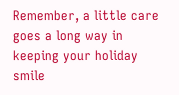Remember, a little care goes a long way in keeping your holiday smile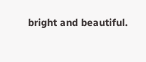bright and beautiful.